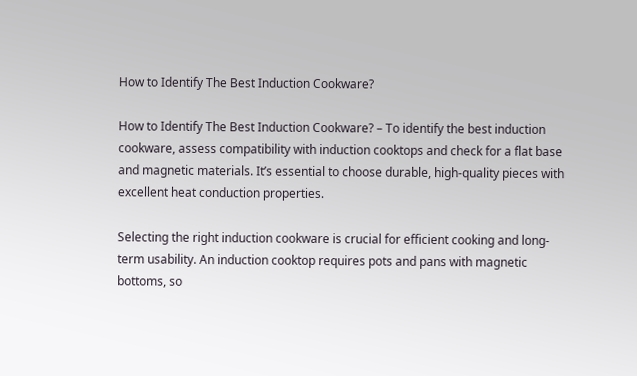How to Identify The Best Induction Cookware?

How to Identify The Best Induction Cookware? – To identify the best induction cookware, assess compatibility with induction cooktops and check for a flat base and magnetic materials. It’s essential to choose durable, high-quality pieces with excellent heat conduction properties.

Selecting the right induction cookware is crucial for efficient cooking and long-term usability. An induction cooktop requires pots and pans with magnetic bottoms, so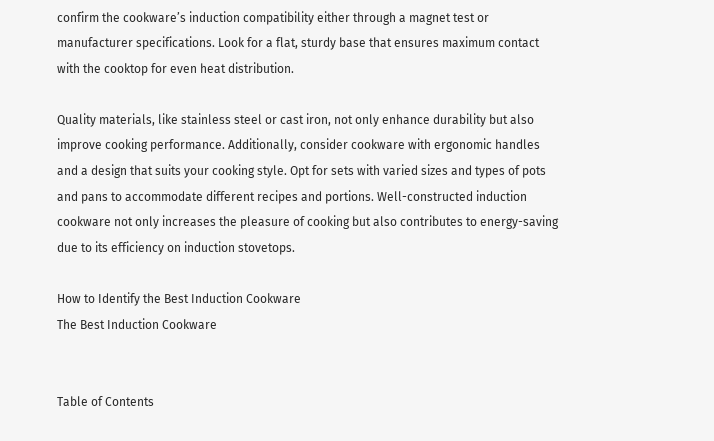confirm the cookware’s induction compatibility either through a magnet test or manufacturer specifications. Look for a flat, sturdy base that ensures maximum contact with the cooktop for even heat distribution.

Quality materials, like stainless steel or cast iron, not only enhance durability but also improve cooking performance. Additionally, consider cookware with ergonomic handles and a design that suits your cooking style. Opt for sets with varied sizes and types of pots and pans to accommodate different recipes and portions. Well-constructed induction cookware not only increases the pleasure of cooking but also contributes to energy-saving due to its efficiency on induction stovetops.

How to Identify the Best Induction Cookware
The Best Induction Cookware


Table of Contents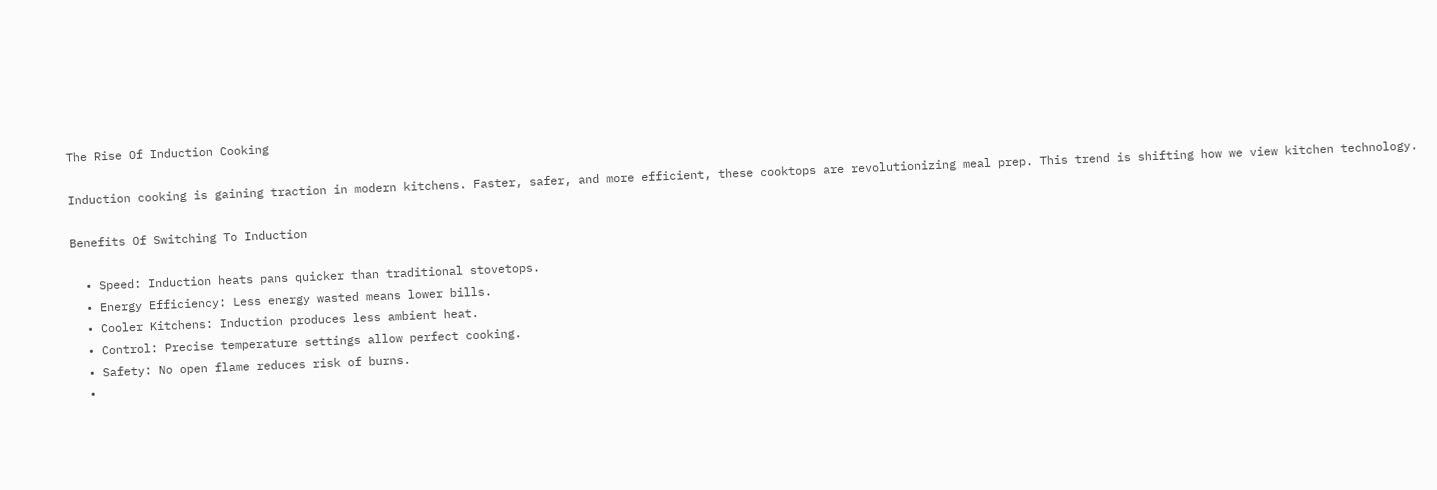The Rise Of Induction Cooking

Induction cooking is gaining traction in modern kitchens. Faster, safer, and more efficient, these cooktops are revolutionizing meal prep. This trend is shifting how we view kitchen technology.

Benefits Of Switching To Induction

  • Speed: Induction heats pans quicker than traditional stovetops.
  • Energy Efficiency: Less energy wasted means lower bills.
  • Cooler Kitchens: Induction produces less ambient heat.
  • Control: Precise temperature settings allow perfect cooking.
  • Safety: No open flame reduces risk of burns.
  •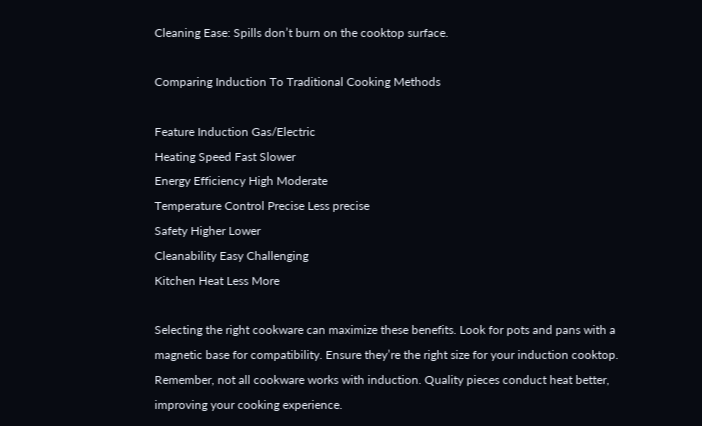Cleaning Ease: Spills don’t burn on the cooktop surface.

Comparing Induction To Traditional Cooking Methods

Feature Induction Gas/Electric
Heating Speed Fast Slower
Energy Efficiency High Moderate
Temperature Control Precise Less precise
Safety Higher Lower
Cleanability Easy Challenging
Kitchen Heat Less More

Selecting the right cookware can maximize these benefits. Look for pots and pans with a magnetic base for compatibility. Ensure they’re the right size for your induction cooktop. Remember, not all cookware works with induction. Quality pieces conduct heat better, improving your cooking experience.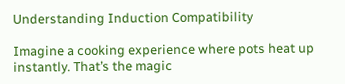Understanding Induction Compatibility

Imagine a cooking experience where pots heat up instantly. That’s the magic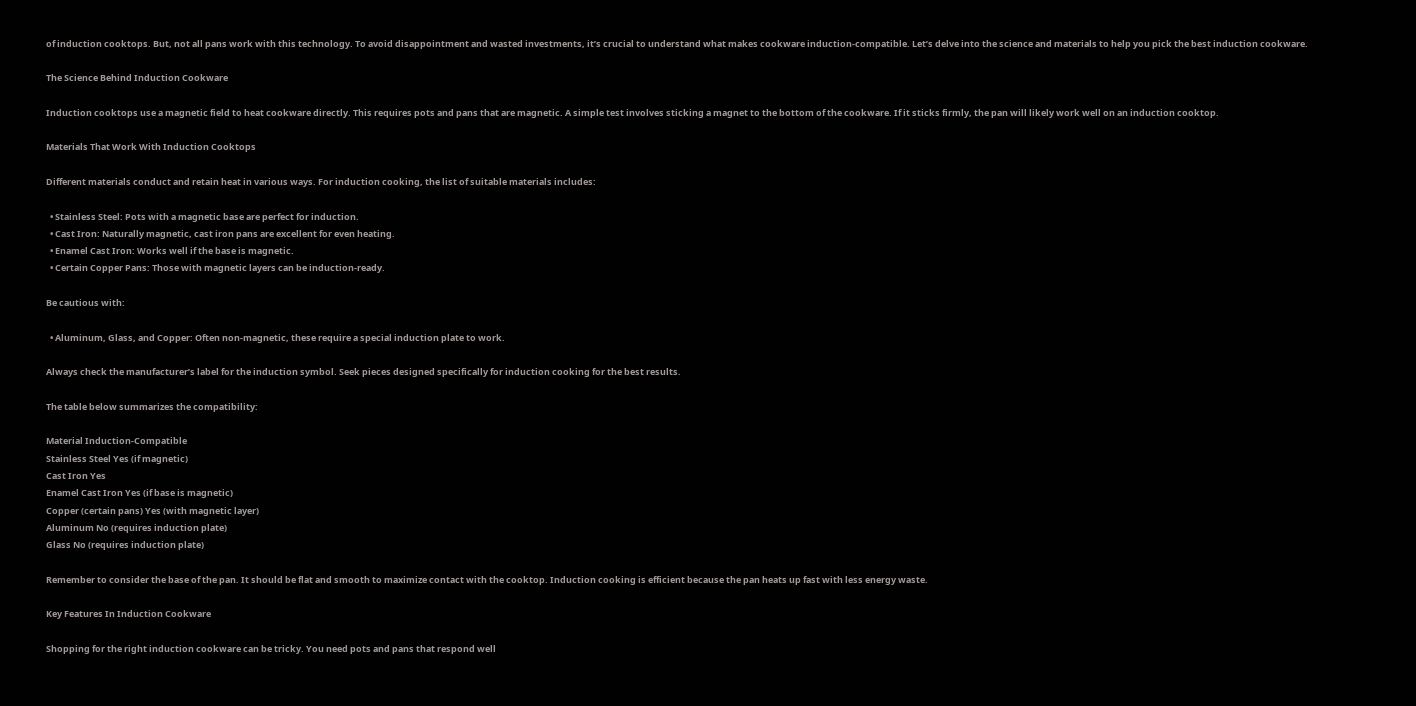of induction cooktops. But, not all pans work with this technology. To avoid disappointment and wasted investments, it’s crucial to understand what makes cookware induction-compatible. Let’s delve into the science and materials to help you pick the best induction cookware.

The Science Behind Induction Cookware

Induction cooktops use a magnetic field to heat cookware directly. This requires pots and pans that are magnetic. A simple test involves sticking a magnet to the bottom of the cookware. If it sticks firmly, the pan will likely work well on an induction cooktop.

Materials That Work With Induction Cooktops

Different materials conduct and retain heat in various ways. For induction cooking, the list of suitable materials includes:

  • Stainless Steel: Pots with a magnetic base are perfect for induction.
  • Cast Iron: Naturally magnetic, cast iron pans are excellent for even heating.
  • Enamel Cast Iron: Works well if the base is magnetic.
  • Certain Copper Pans: Those with magnetic layers can be induction-ready.

Be cautious with:

  • Aluminum, Glass, and Copper: Often non-magnetic, these require a special induction plate to work.

Always check the manufacturer’s label for the induction symbol. Seek pieces designed specifically for induction cooking for the best results.

The table below summarizes the compatibility:

Material Induction-Compatible
Stainless Steel Yes (if magnetic)
Cast Iron Yes
Enamel Cast Iron Yes (if base is magnetic)
Copper (certain pans) Yes (with magnetic layer)
Aluminum No (requires induction plate)
Glass No (requires induction plate)

Remember to consider the base of the pan. It should be flat and smooth to maximize contact with the cooktop. Induction cooking is efficient because the pan heats up fast with less energy waste.

Key Features In Induction Cookware

Shopping for the right induction cookware can be tricky. You need pots and pans that respond well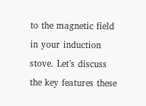to the magnetic field in your induction stove. Let’s discuss the key features these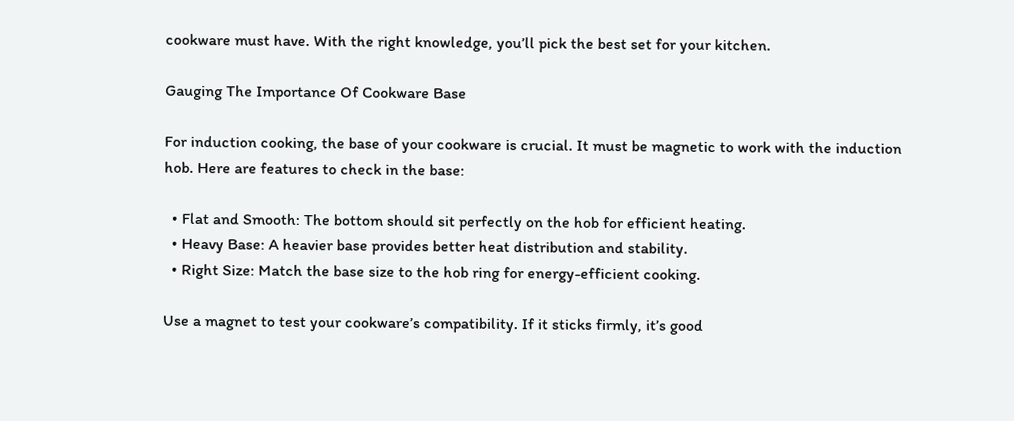cookware must have. With the right knowledge, you’ll pick the best set for your kitchen.

Gauging The Importance Of Cookware Base

For induction cooking, the base of your cookware is crucial. It must be magnetic to work with the induction hob. Here are features to check in the base:

  • Flat and Smooth: The bottom should sit perfectly on the hob for efficient heating.
  • Heavy Base: A heavier base provides better heat distribution and stability.
  • Right Size: Match the base size to the hob ring for energy-efficient cooking.

Use a magnet to test your cookware’s compatibility. If it sticks firmly, it’s good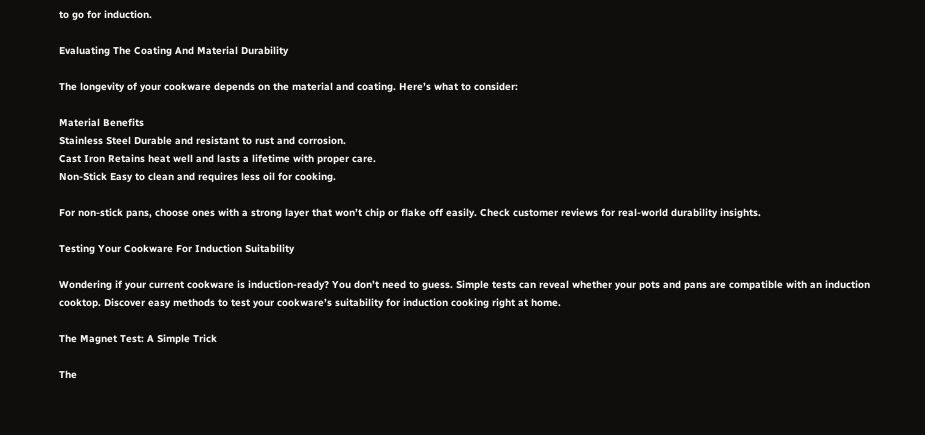to go for induction.

Evaluating The Coating And Material Durability

The longevity of your cookware depends on the material and coating. Here’s what to consider:

Material Benefits
Stainless Steel Durable and resistant to rust and corrosion.
Cast Iron Retains heat well and lasts a lifetime with proper care.
Non-Stick Easy to clean and requires less oil for cooking.

For non-stick pans, choose ones with a strong layer that won’t chip or flake off easily. Check customer reviews for real-world durability insights.

Testing Your Cookware For Induction Suitability

Wondering if your current cookware is induction-ready? You don’t need to guess. Simple tests can reveal whether your pots and pans are compatible with an induction cooktop. Discover easy methods to test your cookware’s suitability for induction cooking right at home.

The Magnet Test: A Simple Trick

The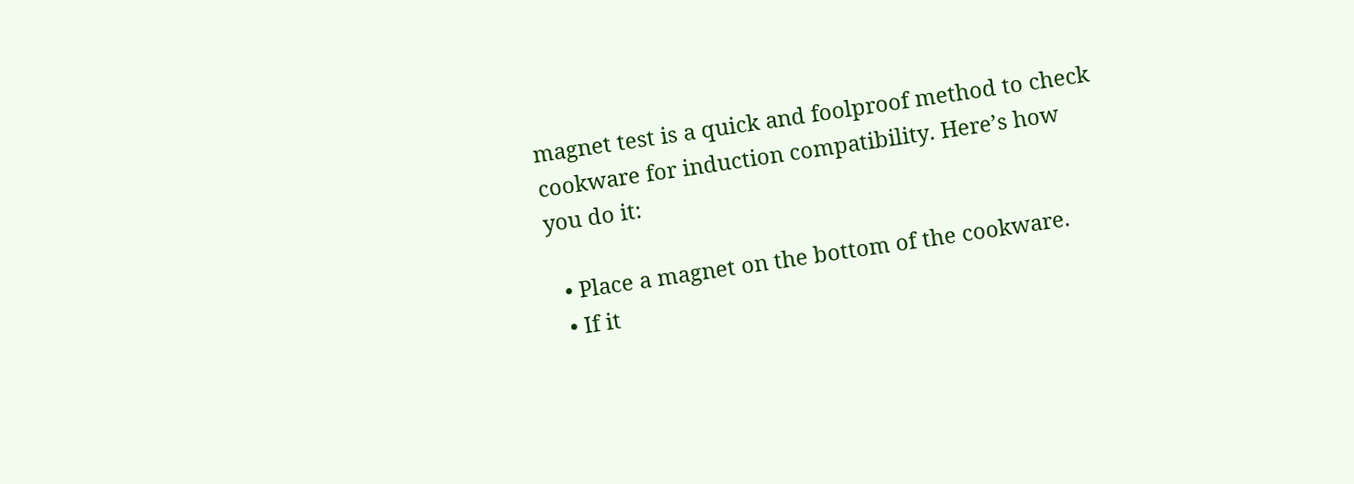magnet test is a quick and foolproof method to check cookware for induction compatibility. Here’s how you do it:

  • Place a magnet on the bottom of the cookware.
  • If it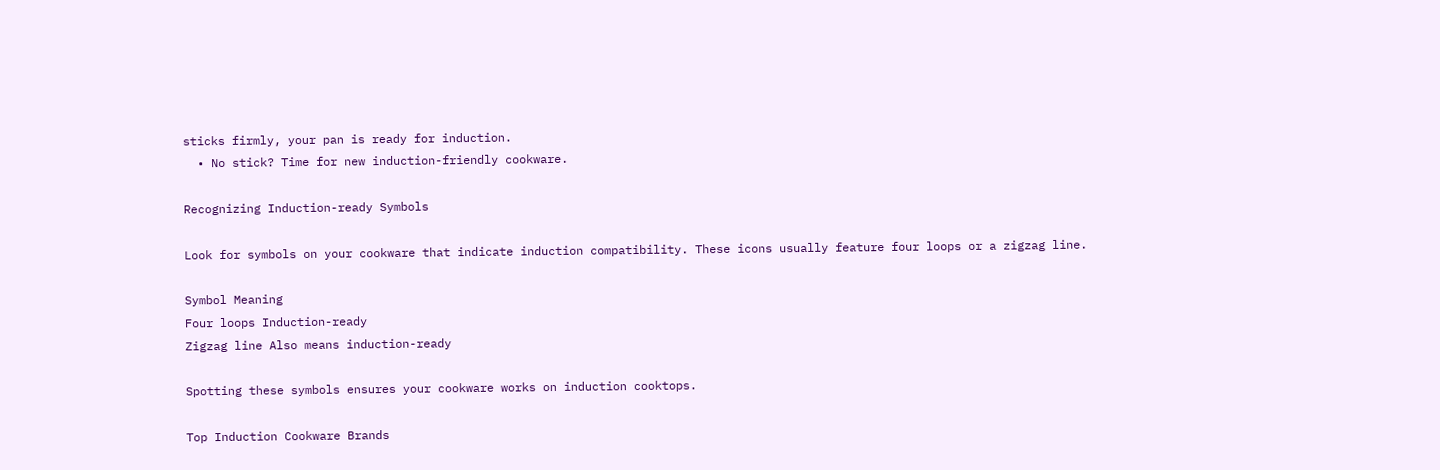sticks firmly, your pan is ready for induction.
  • No stick? Time for new induction-friendly cookware.

Recognizing Induction-ready Symbols

Look for symbols on your cookware that indicate induction compatibility. These icons usually feature four loops or a zigzag line.

Symbol Meaning
Four loops Induction-ready
Zigzag line Also means induction-ready

Spotting these symbols ensures your cookware works on induction cooktops.

Top Induction Cookware Brands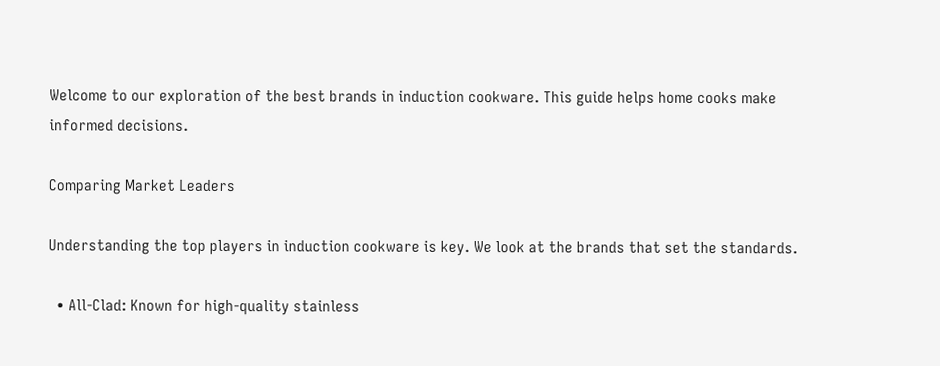Welcome to our exploration of the best brands in induction cookware. This guide helps home cooks make informed decisions.

Comparing Market Leaders

Understanding the top players in induction cookware is key. We look at the brands that set the standards.

  • All-Clad: Known for high-quality stainless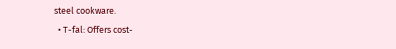steel cookware.
  • T-fal: Offers cost-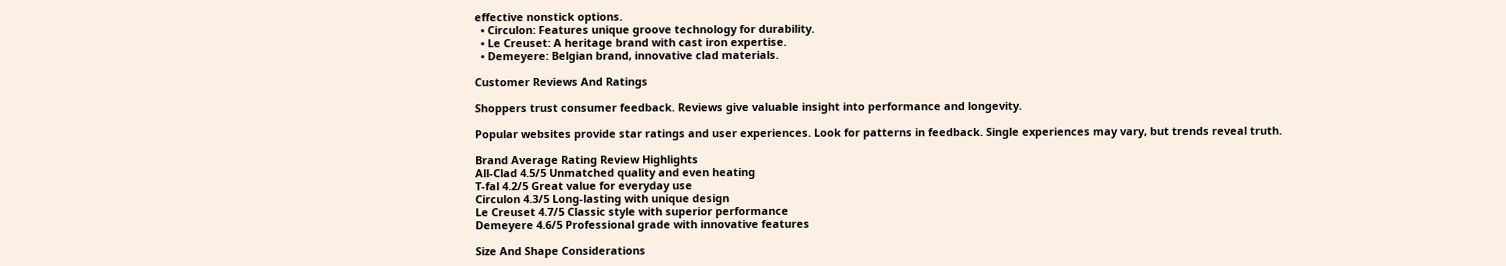effective nonstick options.
  • Circulon: Features unique groove technology for durability.
  • Le Creuset: A heritage brand with cast iron expertise.
  • Demeyere: Belgian brand, innovative clad materials.

Customer Reviews And Ratings

Shoppers trust consumer feedback. Reviews give valuable insight into performance and longevity.

Popular websites provide star ratings and user experiences. Look for patterns in feedback. Single experiences may vary, but trends reveal truth.

Brand Average Rating Review Highlights
All-Clad 4.5/5 Unmatched quality and even heating
T-fal 4.2/5 Great value for everyday use
Circulon 4.3/5 Long-lasting with unique design
Le Creuset 4.7/5 Classic style with superior performance
Demeyere 4.6/5 Professional grade with innovative features

Size And Shape Considerations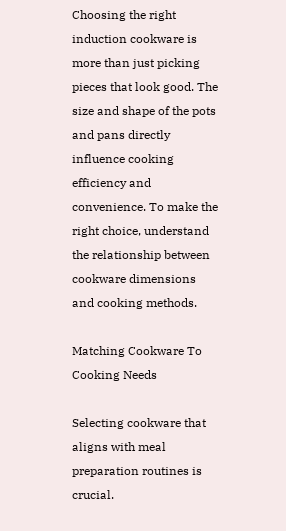Choosing the right induction cookware is more than just picking pieces that look good. The size and shape of the pots and pans directly influence cooking efficiency and convenience. To make the right choice, understand the relationship between cookware dimensions and cooking methods.

Matching Cookware To Cooking Needs

Selecting cookware that aligns with meal preparation routines is crucial.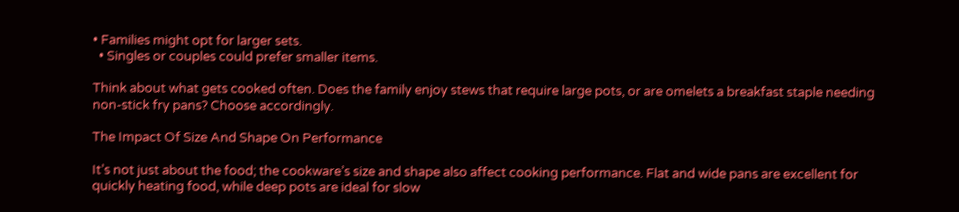• Families might opt for larger sets.
  • Singles or couples could prefer smaller items.

Think about what gets cooked often. Does the family enjoy stews that require large pots, or are omelets a breakfast staple needing non-stick fry pans? Choose accordingly.

The Impact Of Size And Shape On Performance

It’s not just about the food; the cookware’s size and shape also affect cooking performance. Flat and wide pans are excellent for quickly heating food, while deep pots are ideal for slow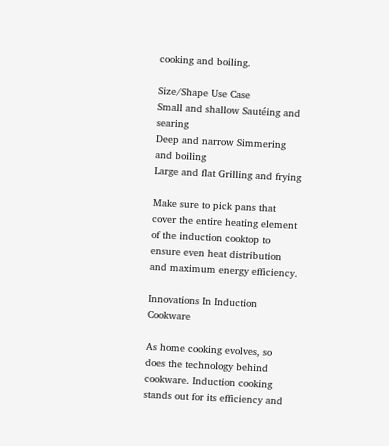cooking and boiling.

Size/Shape Use Case
Small and shallow Sautéing and searing
Deep and narrow Simmering and boiling
Large and flat Grilling and frying

Make sure to pick pans that cover the entire heating element of the induction cooktop to ensure even heat distribution and maximum energy efficiency.

Innovations In Induction Cookware

As home cooking evolves, so does the technology behind cookware. Induction cooking stands out for its efficiency and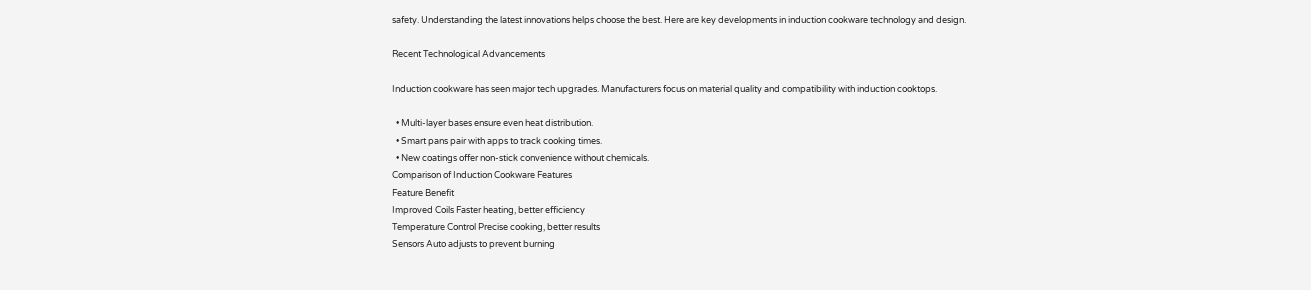safety. Understanding the latest innovations helps choose the best. Here are key developments in induction cookware technology and design.

Recent Technological Advancements

Induction cookware has seen major tech upgrades. Manufacturers focus on material quality and compatibility with induction cooktops.

  • Multi-layer bases ensure even heat distribution.
  • Smart pans pair with apps to track cooking times.
  • New coatings offer non-stick convenience without chemicals.
Comparison of Induction Cookware Features
Feature Benefit
Improved Coils Faster heating, better efficiency
Temperature Control Precise cooking, better results
Sensors Auto adjusts to prevent burning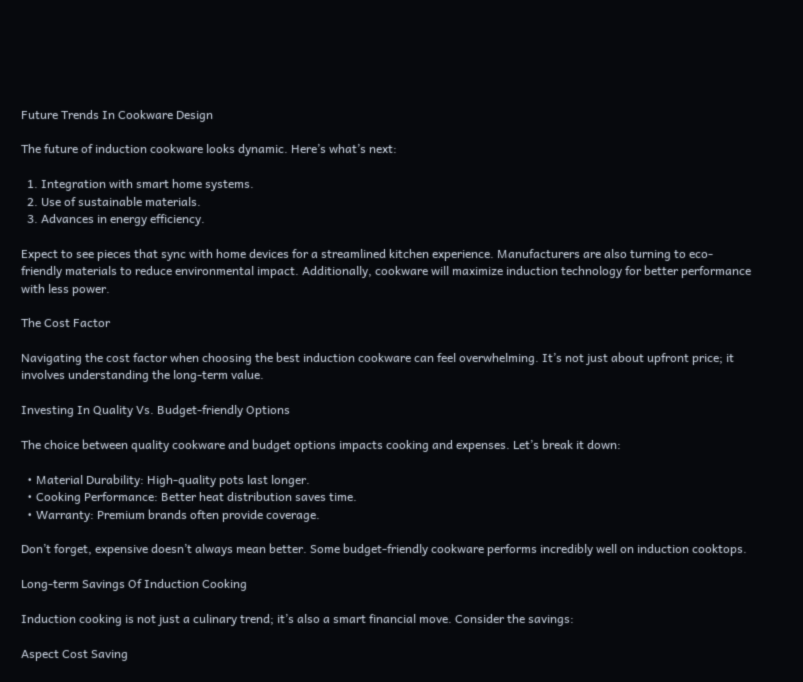Future Trends In Cookware Design

The future of induction cookware looks dynamic. Here’s what’s next:

  1. Integration with smart home systems.
  2. Use of sustainable materials.
  3. Advances in energy efficiency.

Expect to see pieces that sync with home devices for a streamlined kitchen experience. Manufacturers are also turning to eco-friendly materials to reduce environmental impact. Additionally, cookware will maximize induction technology for better performance with less power.

The Cost Factor

Navigating the cost factor when choosing the best induction cookware can feel overwhelming. It’s not just about upfront price; it involves understanding the long-term value.

Investing In Quality Vs. Budget-friendly Options

The choice between quality cookware and budget options impacts cooking and expenses. Let’s break it down:

  • Material Durability: High-quality pots last longer.
  • Cooking Performance: Better heat distribution saves time.
  • Warranty: Premium brands often provide coverage.

Don’t forget, expensive doesn’t always mean better. Some budget-friendly cookware performs incredibly well on induction cooktops.

Long-term Savings Of Induction Cooking

Induction cooking is not just a culinary trend; it’s also a smart financial move. Consider the savings:

Aspect Cost Saving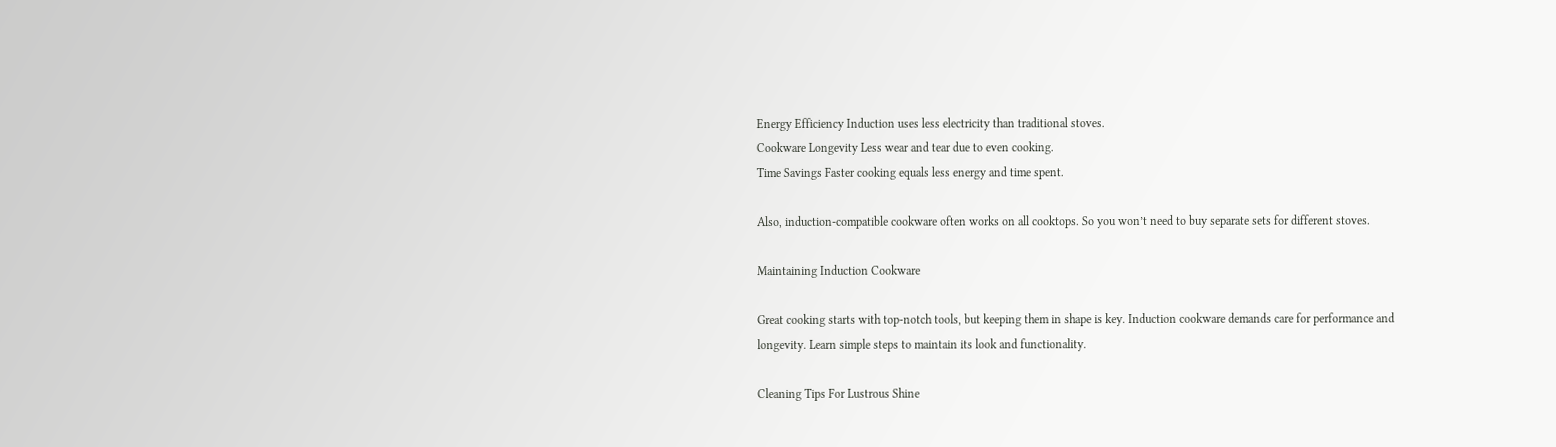Energy Efficiency Induction uses less electricity than traditional stoves.
Cookware Longevity Less wear and tear due to even cooking.
Time Savings Faster cooking equals less energy and time spent.

Also, induction-compatible cookware often works on all cooktops. So you won’t need to buy separate sets for different stoves.

Maintaining Induction Cookware

Great cooking starts with top-notch tools, but keeping them in shape is key. Induction cookware demands care for performance and longevity. Learn simple steps to maintain its look and functionality.

Cleaning Tips For Lustrous Shine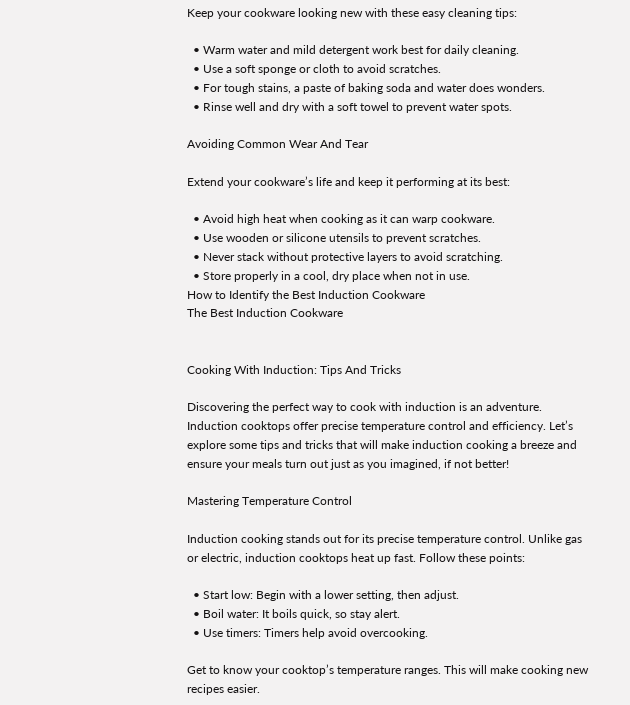Keep your cookware looking new with these easy cleaning tips:

  • Warm water and mild detergent work best for daily cleaning.
  • Use a soft sponge or cloth to avoid scratches.
  • For tough stains, a paste of baking soda and water does wonders.
  • Rinse well and dry with a soft towel to prevent water spots.

Avoiding Common Wear And Tear

Extend your cookware’s life and keep it performing at its best:

  • Avoid high heat when cooking as it can warp cookware.
  • Use wooden or silicone utensils to prevent scratches.
  • Never stack without protective layers to avoid scratching.
  • Store properly in a cool, dry place when not in use.
How to Identify the Best Induction Cookware
The Best Induction Cookware


Cooking With Induction: Tips And Tricks

Discovering the perfect way to cook with induction is an adventure. Induction cooktops offer precise temperature control and efficiency. Let’s explore some tips and tricks that will make induction cooking a breeze and ensure your meals turn out just as you imagined, if not better!

Mastering Temperature Control

Induction cooking stands out for its precise temperature control. Unlike gas or electric, induction cooktops heat up fast. Follow these points:

  • Start low: Begin with a lower setting, then adjust.
  • Boil water: It boils quick, so stay alert.
  • Use timers: Timers help avoid overcooking.

Get to know your cooktop’s temperature ranges. This will make cooking new recipes easier.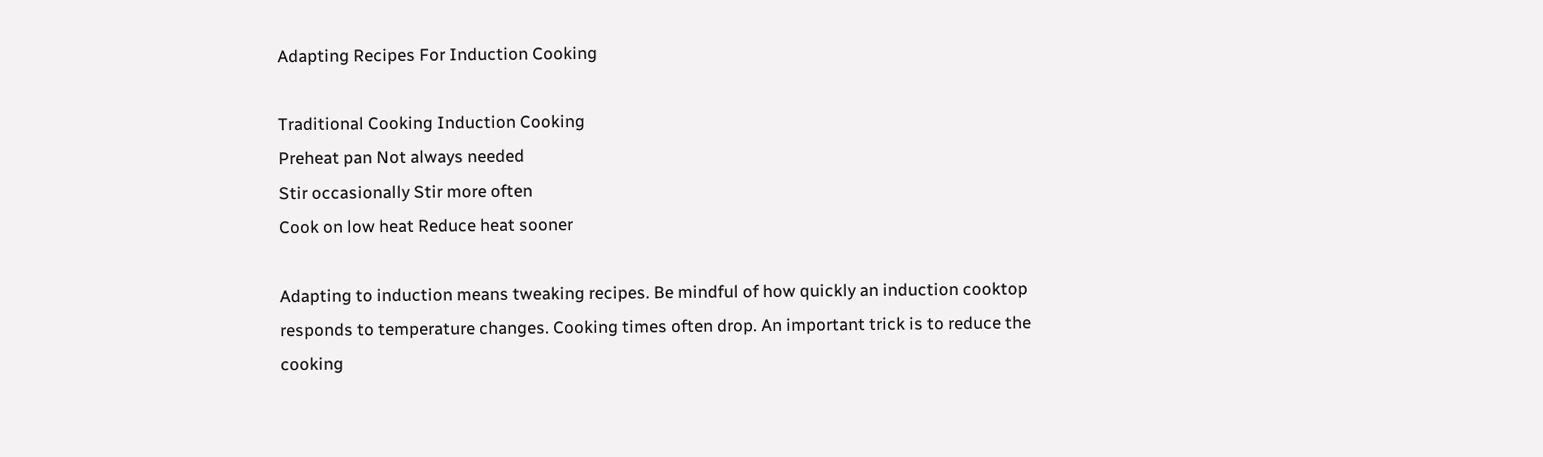Adapting Recipes For Induction Cooking

Traditional Cooking Induction Cooking
Preheat pan Not always needed
Stir occasionally Stir more often
Cook on low heat Reduce heat sooner

Adapting to induction means tweaking recipes. Be mindful of how quickly an induction cooktop responds to temperature changes. Cooking times often drop. An important trick is to reduce the cooking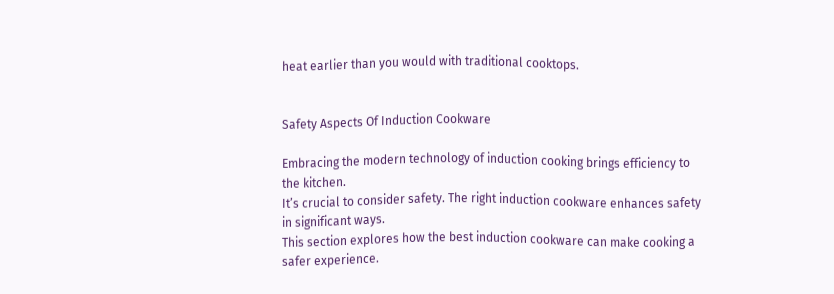heat earlier than you would with traditional cooktops.


Safety Aspects Of Induction Cookware

Embracing the modern technology of induction cooking brings efficiency to the kitchen.
It’s crucial to consider safety. The right induction cookware enhances safety in significant ways.
This section explores how the best induction cookware can make cooking a safer experience.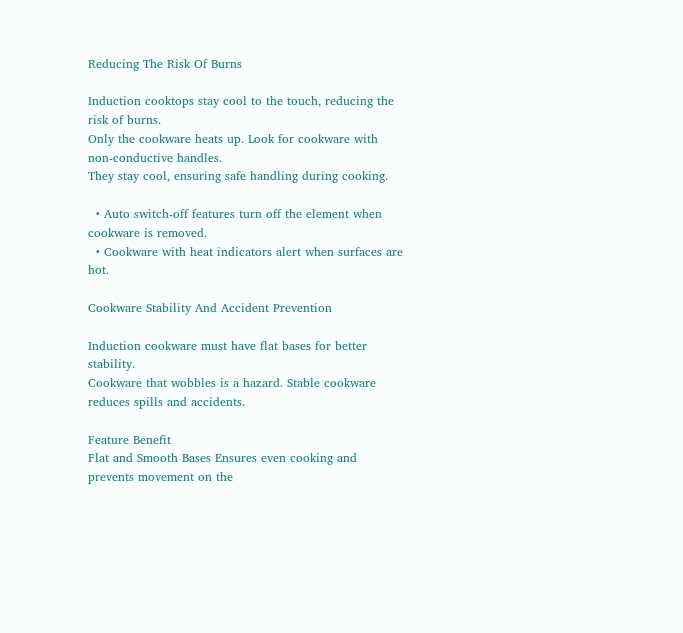Reducing The Risk Of Burns

Induction cooktops stay cool to the touch, reducing the risk of burns.
Only the cookware heats up. Look for cookware with non-conductive handles.
They stay cool, ensuring safe handling during cooking.

  • Auto switch-off features turn off the element when cookware is removed.
  • Cookware with heat indicators alert when surfaces are hot.

Cookware Stability And Accident Prevention

Induction cookware must have flat bases for better stability.
Cookware that wobbles is a hazard. Stable cookware reduces spills and accidents.

Feature Benefit
Flat and Smooth Bases Ensures even cooking and prevents movement on the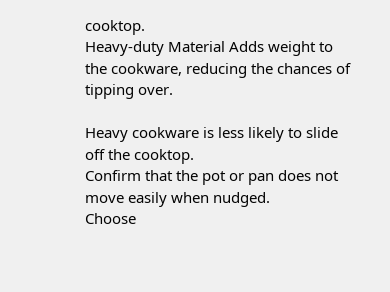cooktop.
Heavy-duty Material Adds weight to the cookware, reducing the chances of tipping over.

Heavy cookware is less likely to slide off the cooktop.
Confirm that the pot or pan does not move easily when nudged.
Choose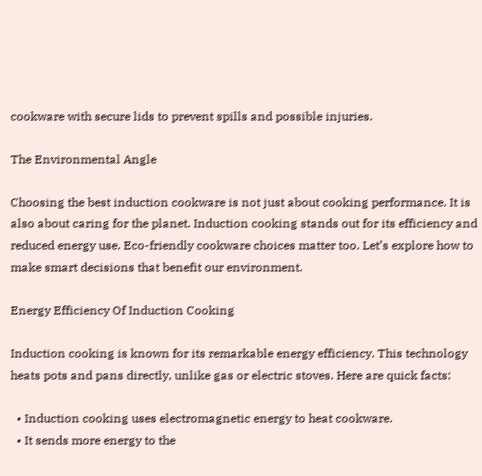cookware with secure lids to prevent spills and possible injuries.

The Environmental Angle

Choosing the best induction cookware is not just about cooking performance. It is also about caring for the planet. Induction cooking stands out for its efficiency and reduced energy use. Eco-friendly cookware choices matter too. Let’s explore how to make smart decisions that benefit our environment.

Energy Efficiency Of Induction Cooking

Induction cooking is known for its remarkable energy efficiency. This technology heats pots and pans directly, unlike gas or electric stoves. Here are quick facts:

  • Induction cooking uses electromagnetic energy to heat cookware.
  • It sends more energy to the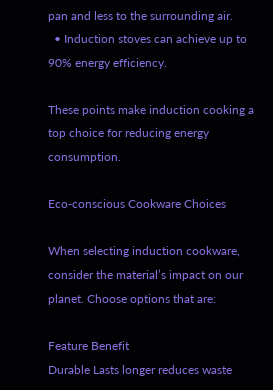pan and less to the surrounding air.
  • Induction stoves can achieve up to 90% energy efficiency.

These points make induction cooking a top choice for reducing energy consumption.

Eco-conscious Cookware Choices

When selecting induction cookware, consider the material’s impact on our planet. Choose options that are:

Feature Benefit
Durable Lasts longer reduces waste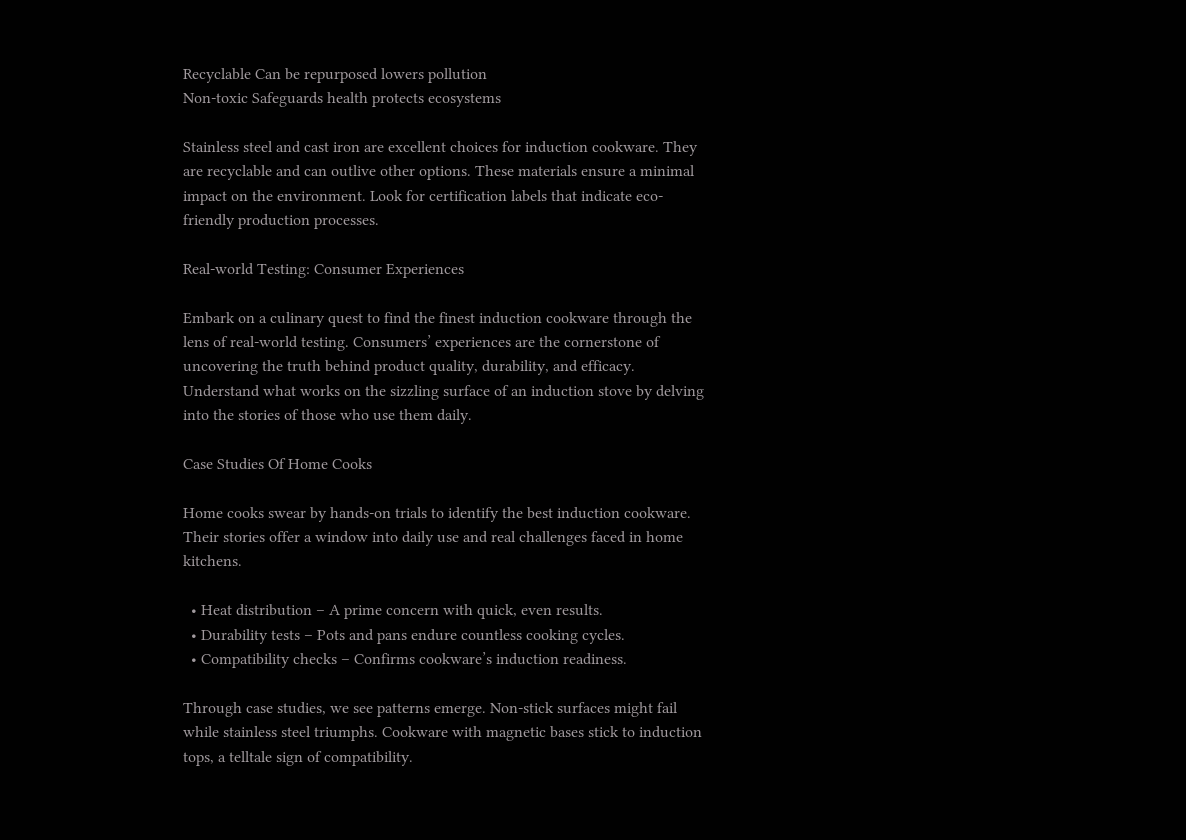Recyclable Can be repurposed lowers pollution
Non-toxic Safeguards health protects ecosystems

Stainless steel and cast iron are excellent choices for induction cookware. They are recyclable and can outlive other options. These materials ensure a minimal impact on the environment. Look for certification labels that indicate eco-friendly production processes.

Real-world Testing: Consumer Experiences

Embark on a culinary quest to find the finest induction cookware through the lens of real-world testing. Consumers’ experiences are the cornerstone of uncovering the truth behind product quality, durability, and efficacy. Understand what works on the sizzling surface of an induction stove by delving into the stories of those who use them daily.

Case Studies Of Home Cooks

Home cooks swear by hands-on trials to identify the best induction cookware. Their stories offer a window into daily use and real challenges faced in home kitchens.

  • Heat distribution – A prime concern with quick, even results.
  • Durability tests – Pots and pans endure countless cooking cycles.
  • Compatibility checks – Confirms cookware’s induction readiness.

Through case studies, we see patterns emerge. Non-stick surfaces might fail while stainless steel triumphs. Cookware with magnetic bases stick to induction tops, a telltale sign of compatibility.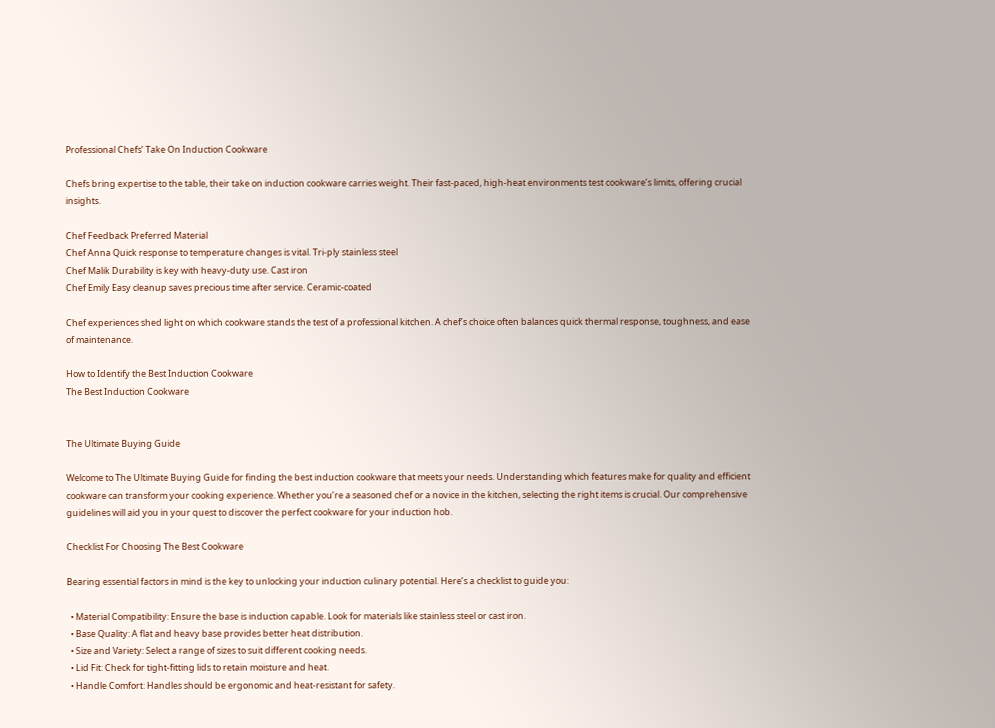Professional Chefs’ Take On Induction Cookware

Chefs bring expertise to the table, their take on induction cookware carries weight. Their fast-paced, high-heat environments test cookware’s limits, offering crucial insights.

Chef Feedback Preferred Material
Chef Anna Quick response to temperature changes is vital. Tri-ply stainless steel
Chef Malik Durability is key with heavy-duty use. Cast iron
Chef Emily Easy cleanup saves precious time after service. Ceramic-coated

Chef experiences shed light on which cookware stands the test of a professional kitchen. A chef’s choice often balances quick thermal response, toughness, and ease of maintenance.

How to Identify the Best Induction Cookware
The Best Induction Cookware


The Ultimate Buying Guide

Welcome to The Ultimate Buying Guide for finding the best induction cookware that meets your needs. Understanding which features make for quality and efficient cookware can transform your cooking experience. Whether you’re a seasoned chef or a novice in the kitchen, selecting the right items is crucial. Our comprehensive guidelines will aid you in your quest to discover the perfect cookware for your induction hob.

Checklist For Choosing The Best Cookware

Bearing essential factors in mind is the key to unlocking your induction culinary potential. Here’s a checklist to guide you:

  • Material Compatibility: Ensure the base is induction capable. Look for materials like stainless steel or cast iron.
  • Base Quality: A flat and heavy base provides better heat distribution.
  • Size and Variety: Select a range of sizes to suit different cooking needs.
  • Lid Fit: Check for tight-fitting lids to retain moisture and heat.
  • Handle Comfort: Handles should be ergonomic and heat-resistant for safety.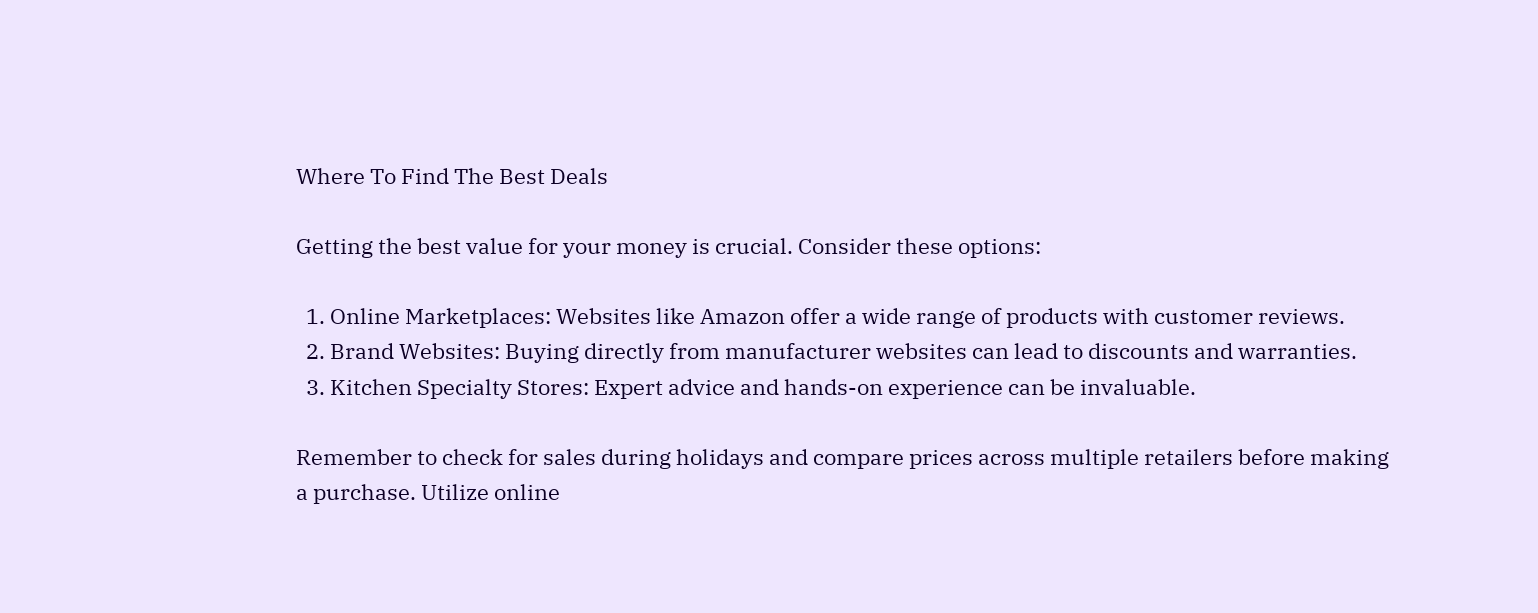Where To Find The Best Deals

Getting the best value for your money is crucial. Consider these options:

  1. Online Marketplaces: Websites like Amazon offer a wide range of products with customer reviews.
  2. Brand Websites: Buying directly from manufacturer websites can lead to discounts and warranties.
  3. Kitchen Specialty Stores: Expert advice and hands-on experience can be invaluable.

Remember to check for sales during holidays and compare prices across multiple retailers before making a purchase. Utilize online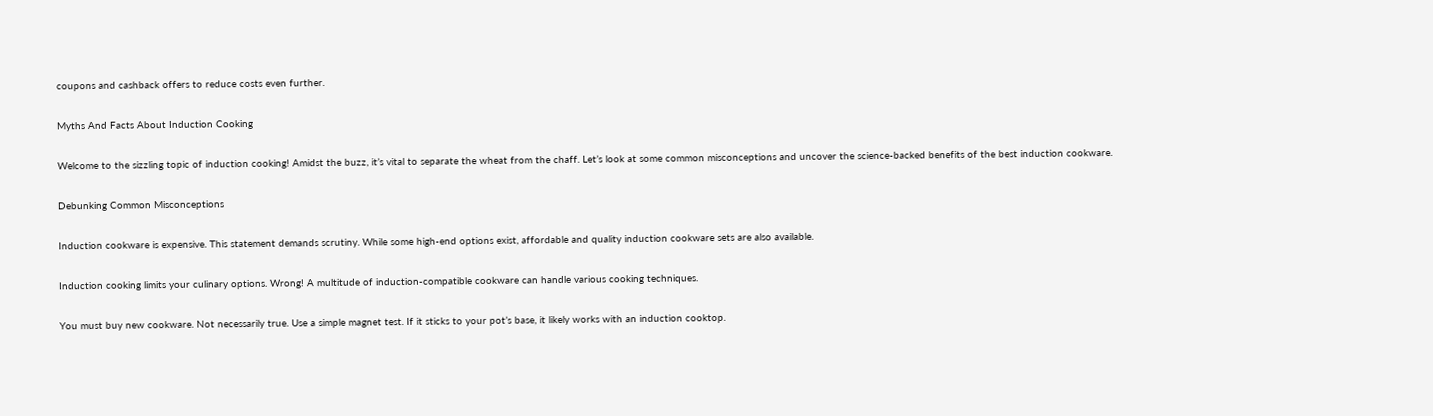coupons and cashback offers to reduce costs even further.

Myths And Facts About Induction Cooking

Welcome to the sizzling topic of induction cooking! Amidst the buzz, it’s vital to separate the wheat from the chaff. Let’s look at some common misconceptions and uncover the science-backed benefits of the best induction cookware.

Debunking Common Misconceptions

Induction cookware is expensive. This statement demands scrutiny. While some high-end options exist, affordable and quality induction cookware sets are also available.

Induction cooking limits your culinary options. Wrong! A multitude of induction-compatible cookware can handle various cooking techniques.

You must buy new cookware. Not necessarily true. Use a simple magnet test. If it sticks to your pot’s base, it likely works with an induction cooktop.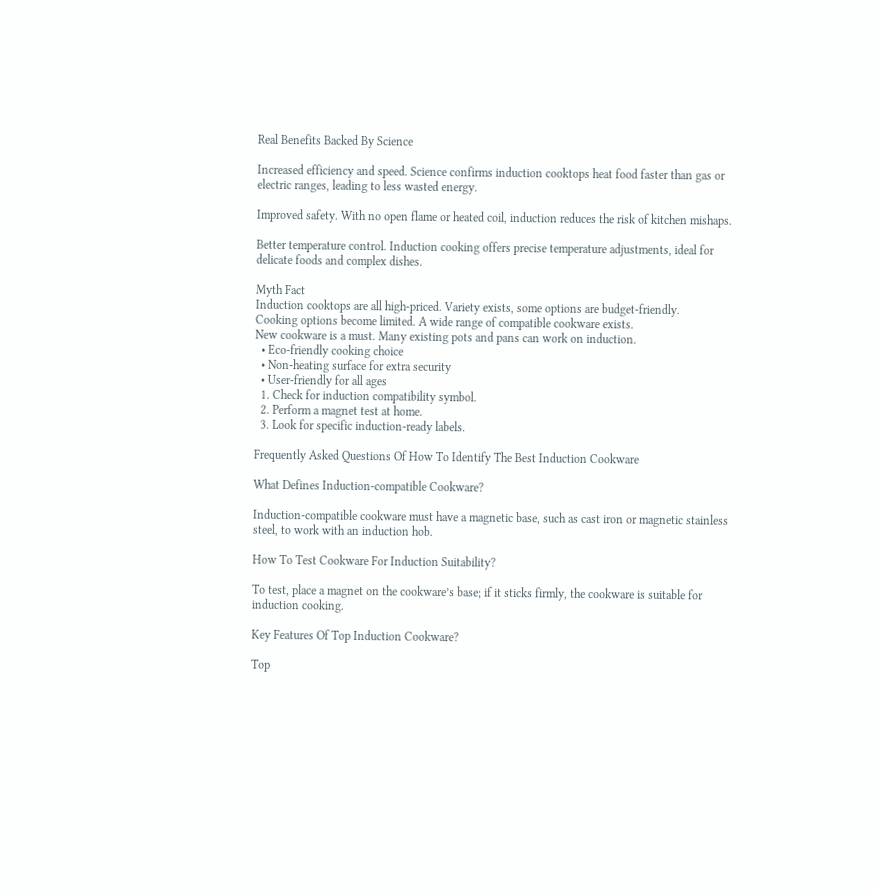Real Benefits Backed By Science

Increased efficiency and speed. Science confirms induction cooktops heat food faster than gas or electric ranges, leading to less wasted energy.

Improved safety. With no open flame or heated coil, induction reduces the risk of kitchen mishaps.

Better temperature control. Induction cooking offers precise temperature adjustments, ideal for delicate foods and complex dishes.

Myth Fact
Induction cooktops are all high-priced. Variety exists, some options are budget-friendly.
Cooking options become limited. A wide range of compatible cookware exists.
New cookware is a must. Many existing pots and pans can work on induction.
  • Eco-friendly cooking choice
  • Non-heating surface for extra security
  • User-friendly for all ages
  1. Check for induction compatibility symbol.
  2. Perform a magnet test at home.
  3. Look for specific induction-ready labels.

Frequently Asked Questions Of How To Identify The Best Induction Cookware

What Defines Induction-compatible Cookware?

Induction-compatible cookware must have a magnetic base, such as cast iron or magnetic stainless steel, to work with an induction hob.

How To Test Cookware For Induction Suitability?

To test, place a magnet on the cookware’s base; if it sticks firmly, the cookware is suitable for induction cooking.

Key Features Of Top Induction Cookware?

Top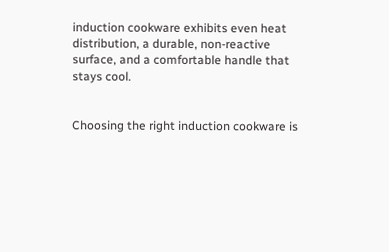induction cookware exhibits even heat distribution, a durable, non-reactive surface, and a comfortable handle that stays cool.


Choosing the right induction cookware is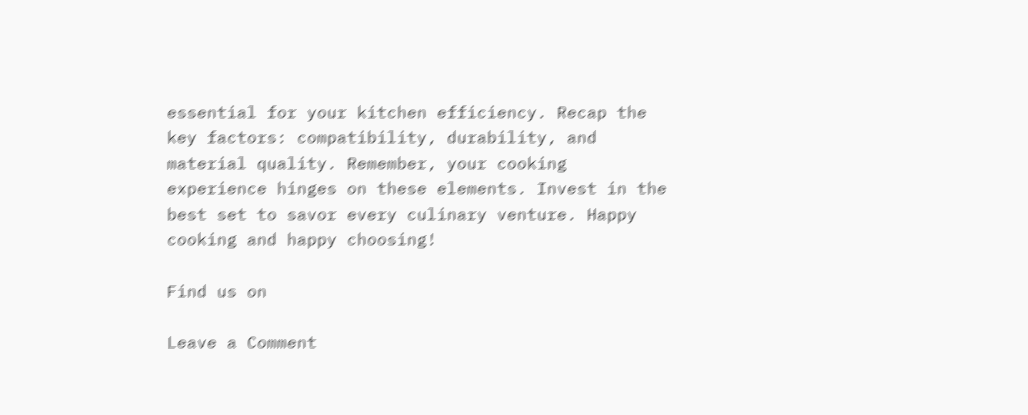essential for your kitchen efficiency. Recap the key factors: compatibility, durability, and material quality. Remember, your cooking experience hinges on these elements. Invest in the best set to savor every culinary venture. Happy cooking and happy choosing!

Find us on

Leave a Comment